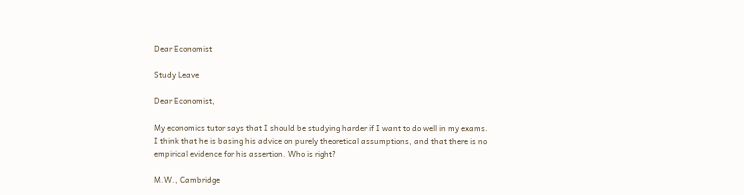Dear Economist

Study Leave

Dear Economist,

My economics tutor says that I should be studying harder if I want to do well in my exams. I think that he is basing his advice on purely theoretical assumptions, and that there is no empirical evidence for his assertion. Who is right?

M.W., Cambridge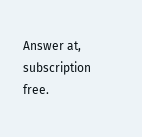Answer at, subscription free.